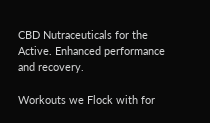CBD Nutraceuticals for the Active. Enhanced performance and recovery.

Workouts we Flock with for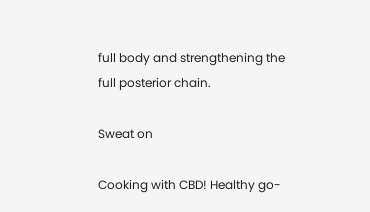full body and strengthening the full posterior chain.

Sweat on

Cooking with CBD! Healthy go-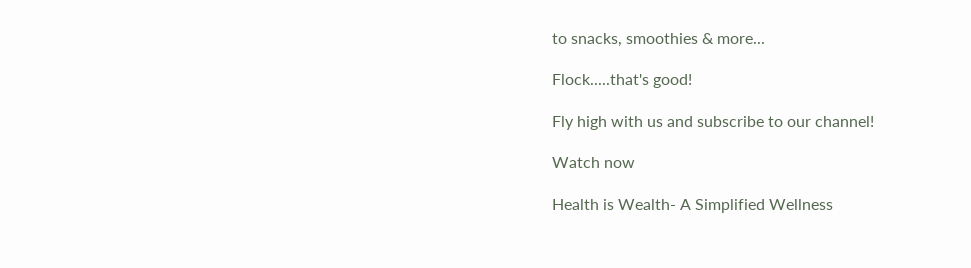to snacks, smoothies & more...

Flock.....that's good!

Fly high with us and subscribe to our channel!

Watch now

Health is Wealth- A Simplified Wellness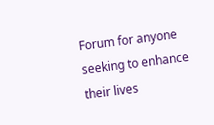Forum for anyone seeking to enhance their lives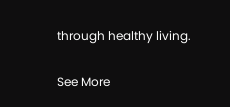through healthy living.

See More